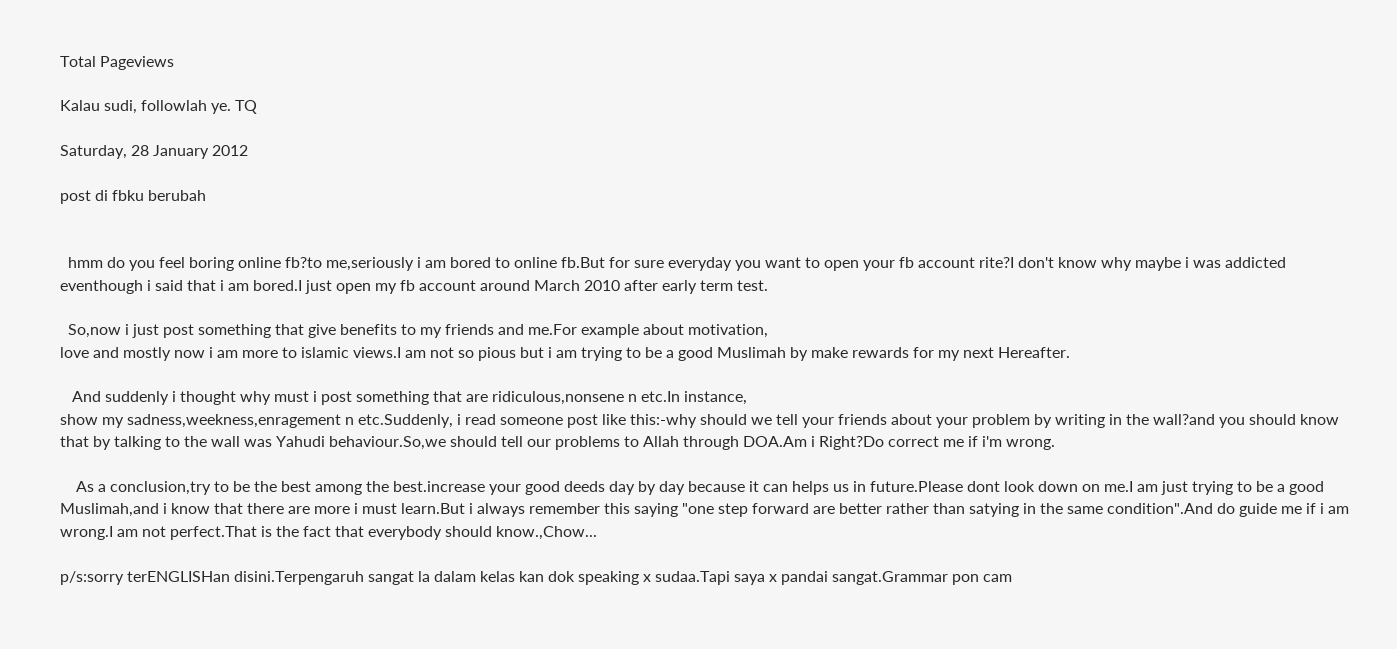Total Pageviews

Kalau sudi, followlah ye. TQ

Saturday, 28 January 2012

post di fbku berubah


  hmm do you feel boring online fb?to me,seriously i am bored to online fb.But for sure everyday you want to open your fb account rite?I don't know why maybe i was addicted eventhough i said that i am bored.I just open my fb account around March 2010 after early term test.

  So,now i just post something that give benefits to my friends and me.For example about motivation,
love and mostly now i am more to islamic views.I am not so pious but i am trying to be a good Muslimah by make rewards for my next Hereafter.

   And suddenly i thought why must i post something that are ridiculous,nonsene n etc.In instance,
show my sadness,weekness,enragement n etc.Suddenly, i read someone post like this:-why should we tell your friends about your problem by writing in the wall?and you should know that by talking to the wall was Yahudi behaviour.So,we should tell our problems to Allah through DOA.Am i Right?Do correct me if i'm wrong.

    As a conclusion,try to be the best among the best.increase your good deeds day by day because it can helps us in future.Please dont look down on me.I am just trying to be a good Muslimah,and i know that there are more i must learn.But i always remember this saying "one step forward are better rather than satying in the same condition".And do guide me if i am wrong.I am not perfect.That is the fact that everybody should know.,Chow...

p/s:sorry terENGLISHan disini.Terpengaruh sangat la dalam kelas kan dok speaking x sudaa.Tapi saya x pandai sangat.Grammar pon cam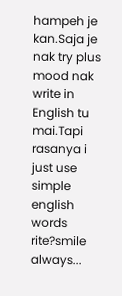hampeh je kan.Saja je nak try plus mood nak write in English tu mai.Tapi rasanya i just use simple english words rite?smile always...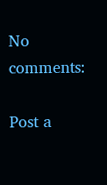No comments:

Post a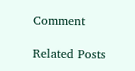Comment

Related Posts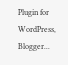Plugin for WordPress, Blogger...